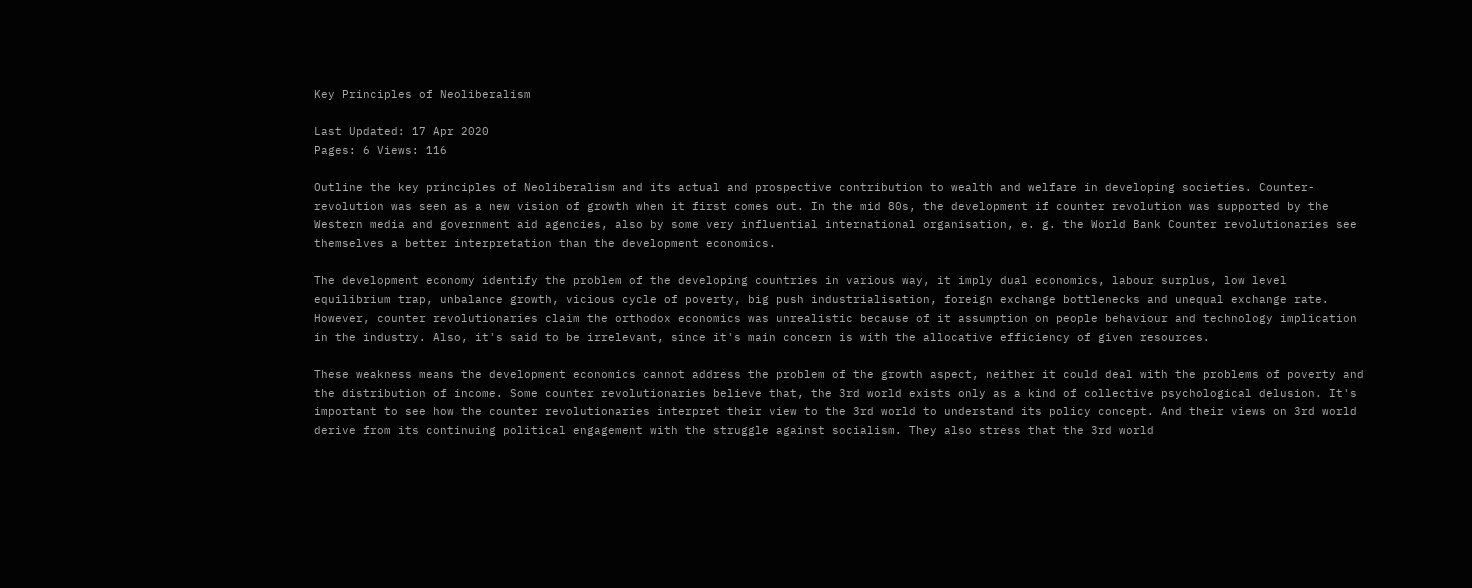Key Principles of Neoliberalism

Last Updated: 17 Apr 2020
Pages: 6 Views: 116

Outline the key principles of Neoliberalism and its actual and prospective contribution to wealth and welfare in developing societies. Counter-revolution was seen as a new vision of growth when it first comes out. In the mid 80s, the development if counter revolution was supported by the Western media and government aid agencies, also by some very influential international organisation, e. g. the World Bank Counter revolutionaries see themselves a better interpretation than the development economics.

The development economy identify the problem of the developing countries in various way, it imply dual economics, labour surplus, low level equilibrium trap, unbalance growth, vicious cycle of poverty, big push industrialisation, foreign exchange bottlenecks and unequal exchange rate. However, counter revolutionaries claim the orthodox economics was unrealistic because of it assumption on people behaviour and technology implication in the industry. Also, it's said to be irrelevant, since it's main concern is with the allocative efficiency of given resources.

These weakness means the development economics cannot address the problem of the growth aspect, neither it could deal with the problems of poverty and the distribution of income. Some counter revolutionaries believe that, the 3rd world exists only as a kind of collective psychological delusion. It's important to see how the counter revolutionaries interpret their view to the 3rd world to understand its policy concept. And their views on 3rd world derive from its continuing political engagement with the struggle against socialism. They also stress that the 3rd world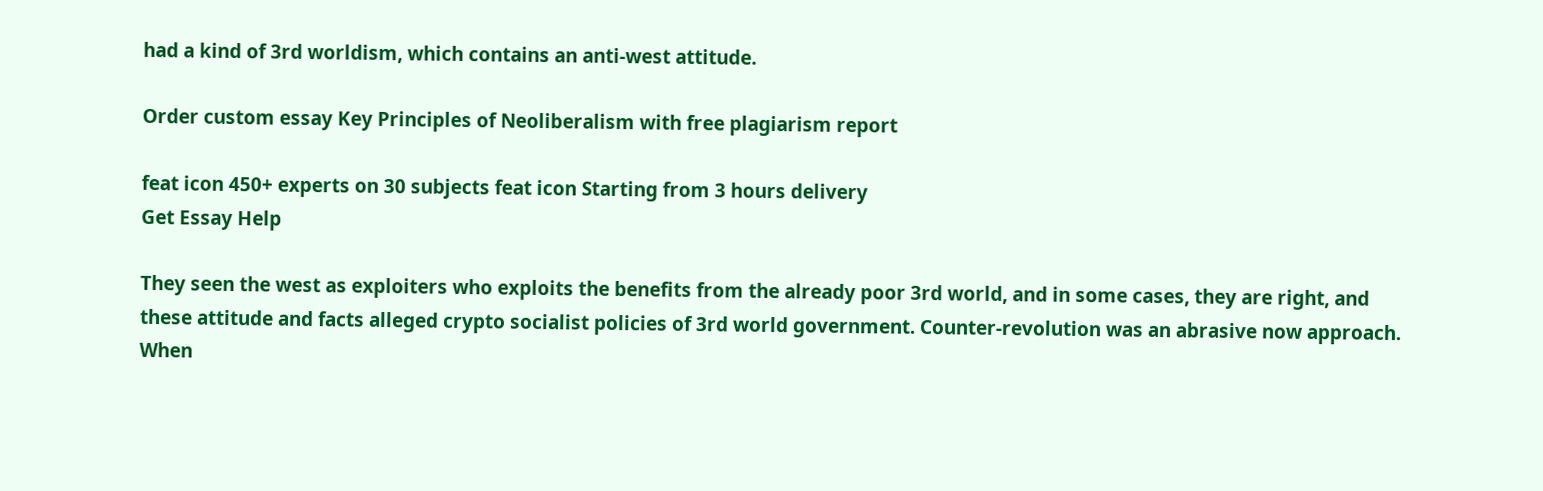had a kind of 3rd worldism, which contains an anti-west attitude.

Order custom essay Key Principles of Neoliberalism with free plagiarism report

feat icon 450+ experts on 30 subjects feat icon Starting from 3 hours delivery
Get Essay Help

They seen the west as exploiters who exploits the benefits from the already poor 3rd world, and in some cases, they are right, and these attitude and facts alleged crypto socialist policies of 3rd world government. Counter-revolution was an abrasive now approach. When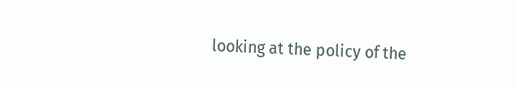looking at the policy of the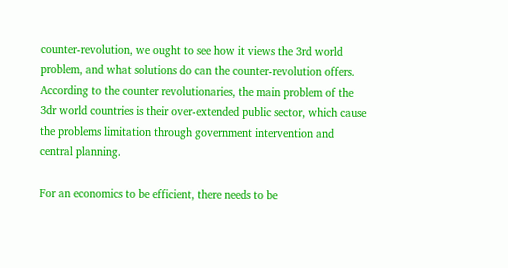counter-revolution, we ought to see how it views the 3rd world problem, and what solutions do can the counter-revolution offers. According to the counter revolutionaries, the main problem of the 3dr world countries is their over-extended public sector, which cause the problems limitation through government intervention and central planning.

For an economics to be efficient, there needs to be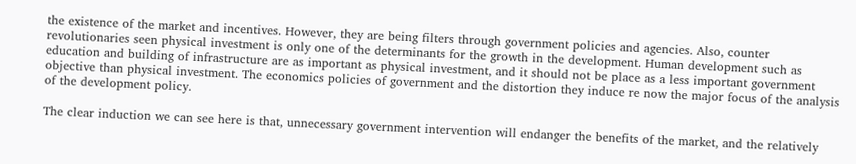the existence of the market and incentives. However, they are being filters through government policies and agencies. Also, counter revolutionaries seen physical investment is only one of the determinants for the growth in the development. Human development such as education and building of infrastructure are as important as physical investment, and it should not be place as a less important government objective than physical investment. The economics policies of government and the distortion they induce re now the major focus of the analysis of the development policy.

The clear induction we can see here is that, unnecessary government intervention will endanger the benefits of the market, and the relatively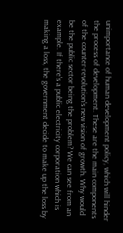unimportance of human development policy, which will hinder the process of development. These are the main components of the counter-revolution's new vision of growth. Why would be the public sector being the problem? We can see from an example. If there's a public electricity corporation which is making a loss, the government decide to make up the loss by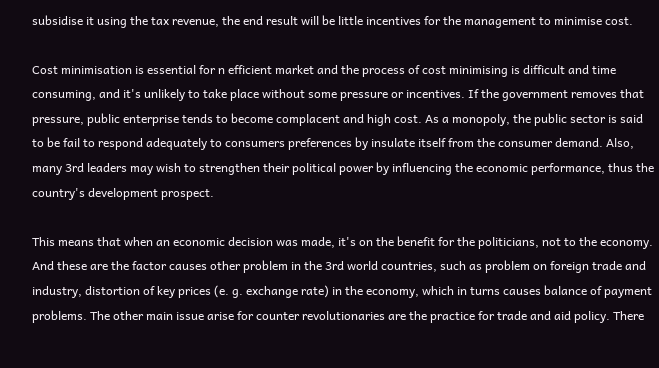subsidise it using the tax revenue, the end result will be little incentives for the management to minimise cost.

Cost minimisation is essential for n efficient market and the process of cost minimising is difficult and time consuming, and it's unlikely to take place without some pressure or incentives. If the government removes that pressure, public enterprise tends to become complacent and high cost. As a monopoly, the public sector is said to be fail to respond adequately to consumers preferences by insulate itself from the consumer demand. Also, many 3rd leaders may wish to strengthen their political power by influencing the economic performance, thus the country's development prospect.

This means that when an economic decision was made, it's on the benefit for the politicians, not to the economy. And these are the factor causes other problem in the 3rd world countries, such as problem on foreign trade and industry, distortion of key prices (e. g. exchange rate) in the economy, which in turns causes balance of payment problems. The other main issue arise for counter revolutionaries are the practice for trade and aid policy. There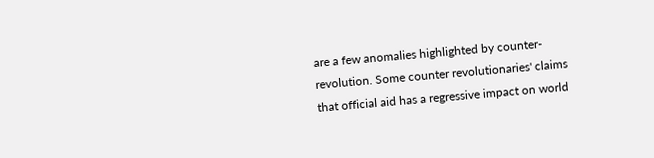are a few anomalies highlighted by counter-revolution. Some counter revolutionaries' claims that official aid has a regressive impact on world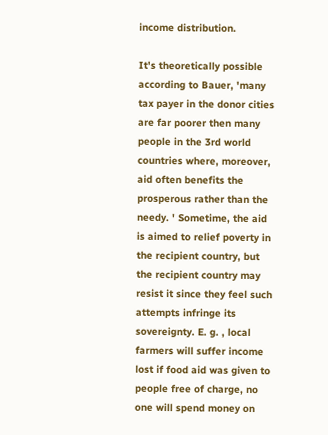income distribution.

It's theoretically possible according to Bauer, 'many tax payer in the donor cities are far poorer then many people in the 3rd world countries where, moreover, aid often benefits the prosperous rather than the needy. ' Sometime, the aid is aimed to relief poverty in the recipient country, but the recipient country may resist it since they feel such attempts infringe its sovereignty. E. g. , local farmers will suffer income lost if food aid was given to people free of charge, no one will spend money on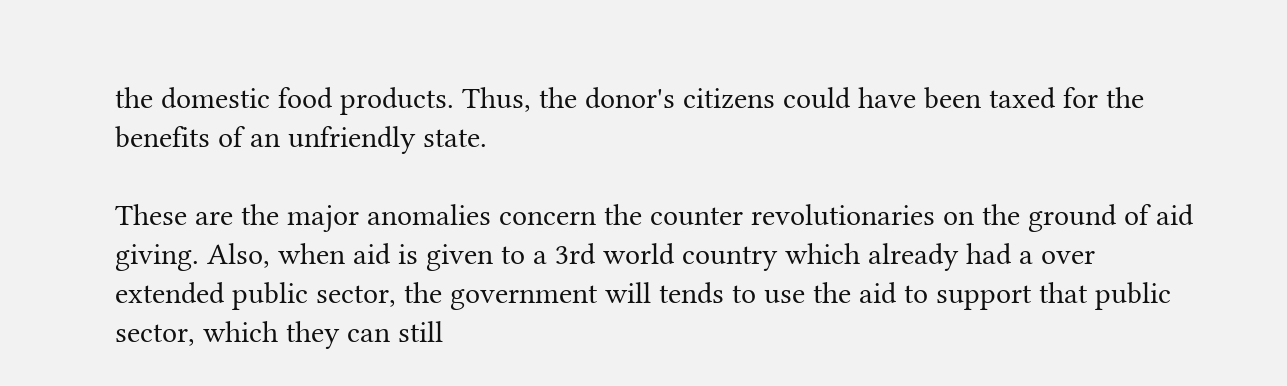the domestic food products. Thus, the donor's citizens could have been taxed for the benefits of an unfriendly state.

These are the major anomalies concern the counter revolutionaries on the ground of aid giving. Also, when aid is given to a 3rd world country which already had a over extended public sector, the government will tends to use the aid to support that public sector, which they can still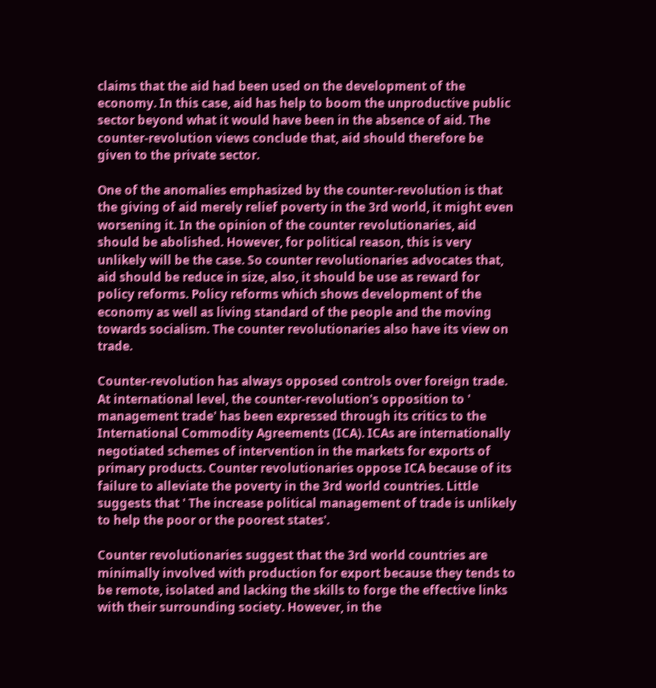claims that the aid had been used on the development of the economy. In this case, aid has help to boom the unproductive public sector beyond what it would have been in the absence of aid. The counter-revolution views conclude that, aid should therefore be given to the private sector.

One of the anomalies emphasized by the counter-revolution is that the giving of aid merely relief poverty in the 3rd world, it might even worsening it. In the opinion of the counter revolutionaries, aid should be abolished. However, for political reason, this is very unlikely will be the case. So counter revolutionaries advocates that, aid should be reduce in size, also, it should be use as reward for policy reforms. Policy reforms which shows development of the economy as well as living standard of the people and the moving towards socialism. The counter revolutionaries also have its view on trade.

Counter-revolution has always opposed controls over foreign trade. At international level, the counter-revolution's opposition to ' management trade' has been expressed through its critics to the International Commodity Agreements (ICA). ICAs are internationally negotiated schemes of intervention in the markets for exports of primary products. Counter revolutionaries oppose ICA because of its failure to alleviate the poverty in the 3rd world countries. Little suggests that ' The increase political management of trade is unlikely to help the poor or the poorest states'.

Counter revolutionaries suggest that the 3rd world countries are minimally involved with production for export because they tends to be remote, isolated and lacking the skills to forge the effective links with their surrounding society. However, in the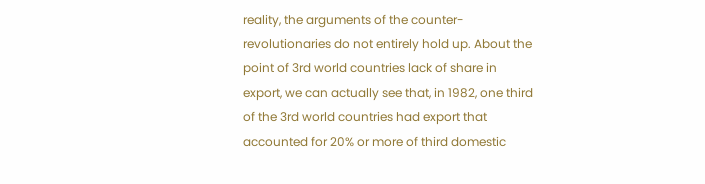reality, the arguments of the counter- revolutionaries do not entirely hold up. About the point of 3rd world countries lack of share in export, we can actually see that, in 1982, one third of the 3rd world countries had export that accounted for 20% or more of third domestic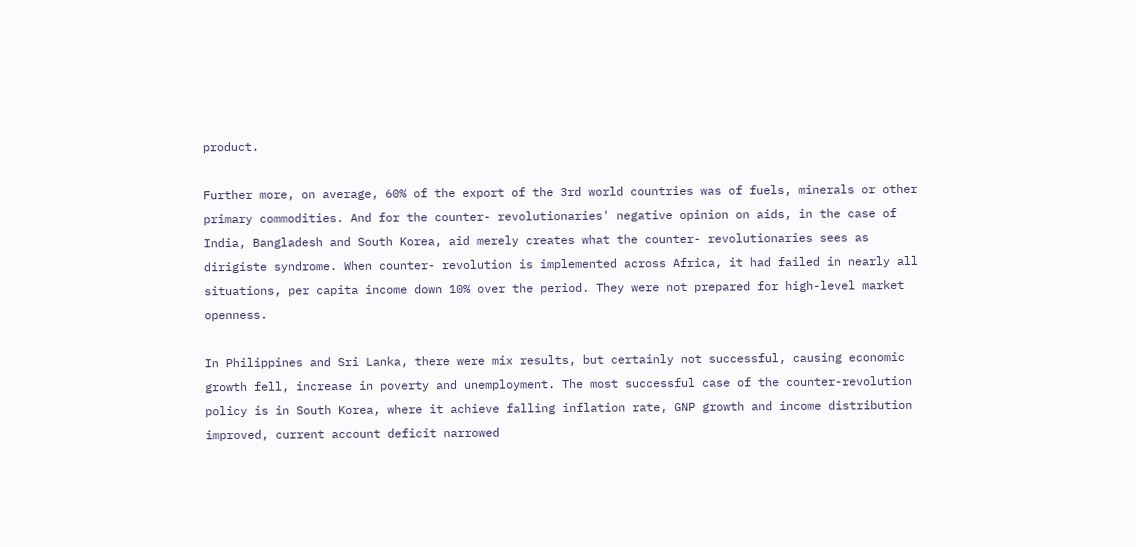product.

Further more, on average, 60% of the export of the 3rd world countries was of fuels, minerals or other primary commodities. And for the counter- revolutionaries' negative opinion on aids, in the case of India, Bangladesh and South Korea, aid merely creates what the counter- revolutionaries sees as dirigiste syndrome. When counter- revolution is implemented across Africa, it had failed in nearly all situations, per capita income down 10% over the period. They were not prepared for high-level market openness.

In Philippines and Sri Lanka, there were mix results, but certainly not successful, causing economic growth fell, increase in poverty and unemployment. The most successful case of the counter-revolution policy is in South Korea, where it achieve falling inflation rate, GNP growth and income distribution improved, current account deficit narrowed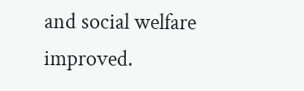and social welfare improved.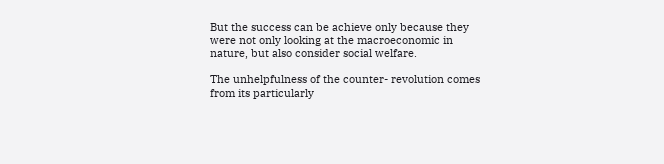But the success can be achieve only because they were not only looking at the macroeconomic in nature, but also consider social welfare.

The unhelpfulness of the counter- revolution comes from its particularly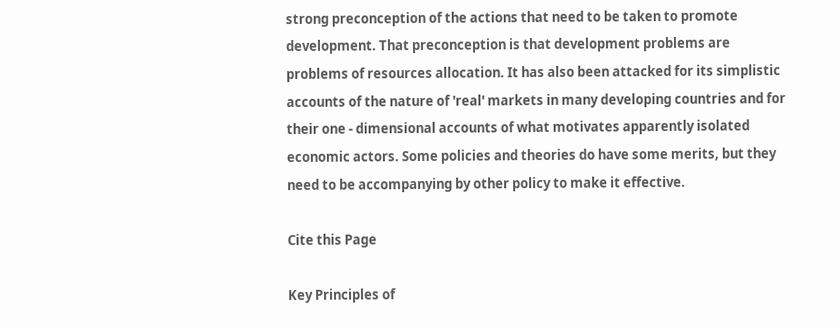strong preconception of the actions that need to be taken to promote development. That preconception is that development problems are problems of resources allocation. It has also been attacked for its simplistic accounts of the nature of 'real' markets in many developing countries and for their one - dimensional accounts of what motivates apparently isolated economic actors. Some policies and theories do have some merits, but they need to be accompanying by other policy to make it effective.

Cite this Page

Key Principles of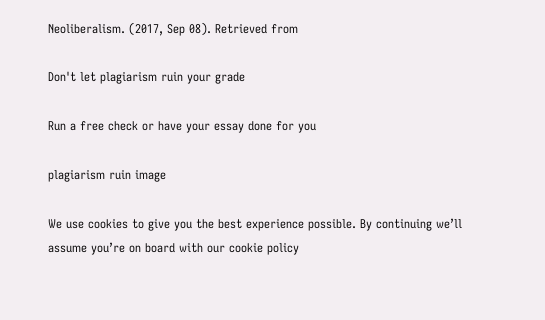Neoliberalism. (2017, Sep 08). Retrieved from

Don't let plagiarism ruin your grade

Run a free check or have your essay done for you

plagiarism ruin image

We use cookies to give you the best experience possible. By continuing we’ll assume you’re on board with our cookie policy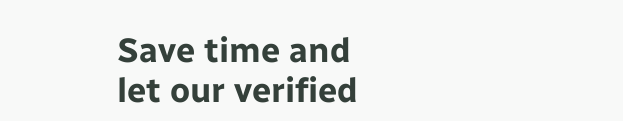Save time and let our verified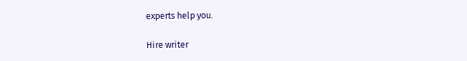experts help you.

Hire writer